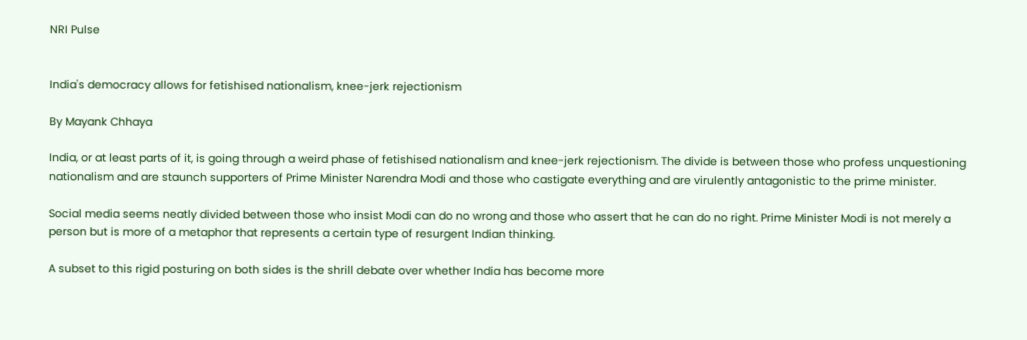NRI Pulse


India's democracy allows for fetishised nationalism, knee-jerk rejectionism

By Mayank Chhaya

India, or at least parts of it, is going through a weird phase of fetishised nationalism and knee-jerk rejectionism. The divide is between those who profess unquestioning nationalism and are staunch supporters of Prime Minister Narendra Modi and those who castigate everything and are virulently antagonistic to the prime minister.

Social media seems neatly divided between those who insist Modi can do no wrong and those who assert that he can do no right. Prime Minister Modi is not merely a person but is more of a metaphor that represents a certain type of resurgent Indian thinking.

A subset to this rigid posturing on both sides is the shrill debate over whether India has become more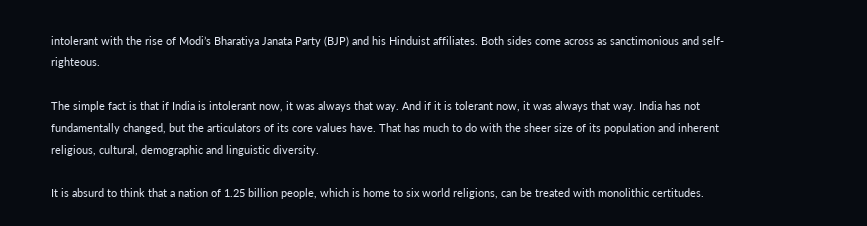intolerant with the rise of Modi’s Bharatiya Janata Party (BJP) and his Hinduist affiliates. Both sides come across as sanctimonious and self-righteous.

The simple fact is that if India is intolerant now, it was always that way. And if it is tolerant now, it was always that way. India has not fundamentally changed, but the articulators of its core values have. That has much to do with the sheer size of its population and inherent religious, cultural, demographic and linguistic diversity.

It is absurd to think that a nation of 1.25 billion people, which is home to six world religions, can be treated with monolithic certitudes.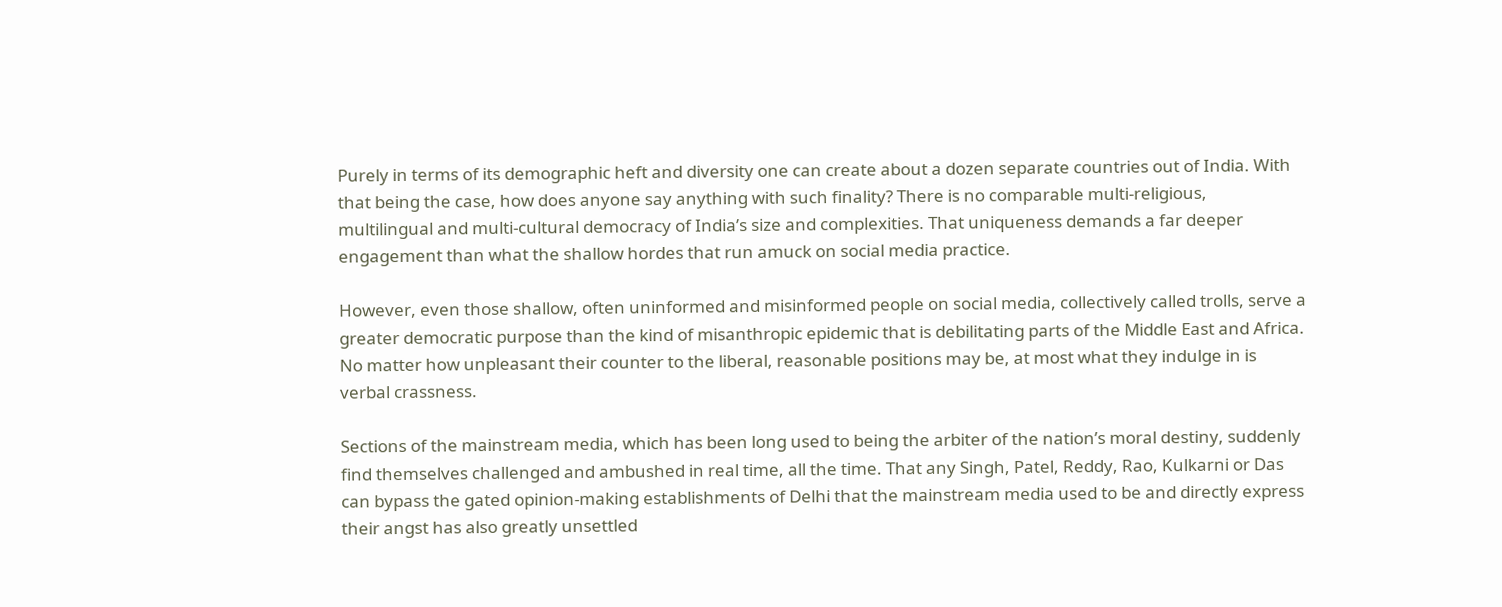Purely in terms of its demographic heft and diversity one can create about a dozen separate countries out of India. With that being the case, how does anyone say anything with such finality? There is no comparable multi-religious, multilingual and multi-cultural democracy of India’s size and complexities. That uniqueness demands a far deeper engagement than what the shallow hordes that run amuck on social media practice.

However, even those shallow, often uninformed and misinformed people on social media, collectively called trolls, serve a greater democratic purpose than the kind of misanthropic epidemic that is debilitating parts of the Middle East and Africa. No matter how unpleasant their counter to the liberal, reasonable positions may be, at most what they indulge in is verbal crassness.

Sections of the mainstream media, which has been long used to being the arbiter of the nation’s moral destiny, suddenly find themselves challenged and ambushed in real time, all the time. That any Singh, Patel, Reddy, Rao, Kulkarni or Das can bypass the gated opinion-making establishments of Delhi that the mainstream media used to be and directly express their angst has also greatly unsettled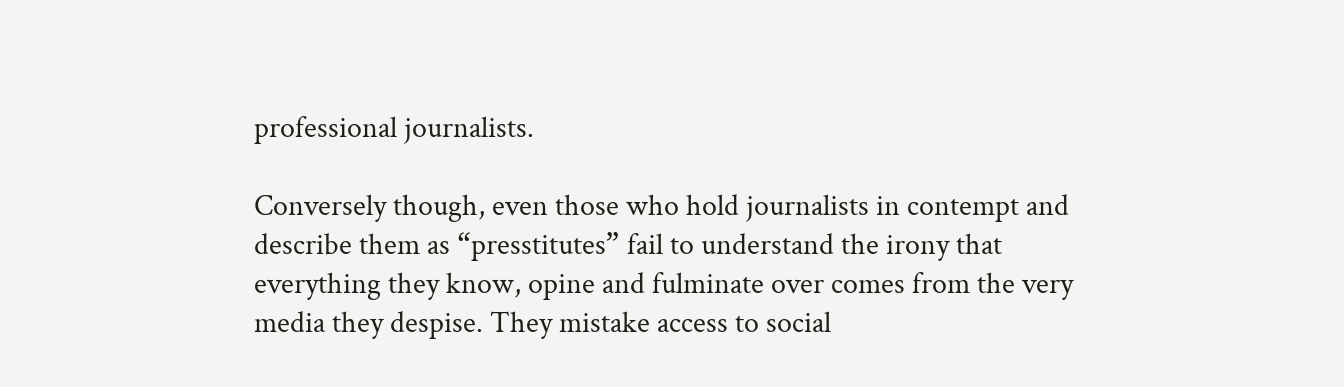professional journalists.

Conversely though, even those who hold journalists in contempt and describe them as “presstitutes” fail to understand the irony that everything they know, opine and fulminate over comes from the very media they despise. They mistake access to social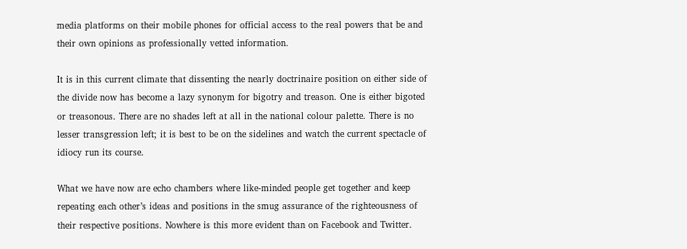media platforms on their mobile phones for official access to the real powers that be and their own opinions as professionally vetted information.

It is in this current climate that dissenting the nearly doctrinaire position on either side of the divide now has become a lazy synonym for bigotry and treason. One is either bigoted or treasonous. There are no shades left at all in the national colour palette. There is no lesser transgression left; it is best to be on the sidelines and watch the current spectacle of idiocy run its course.

What we have now are echo chambers where like-minded people get together and keep repeating each other’s ideas and positions in the smug assurance of the righteousness of their respective positions. Nowhere is this more evident than on Facebook and Twitter.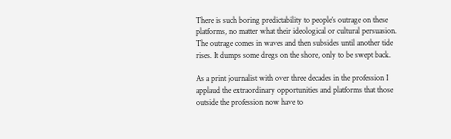There is such boring predictability to people’s outrage on these platforms, no matter what their ideological or cultural persuasion. The outrage comes in waves and then subsides until another tide rises. It dumps some dregs on the shore, only to be swept back.

As a print journalist with over three decades in the profession I applaud the extraordinary opportunities and platforms that those outside the profession now have to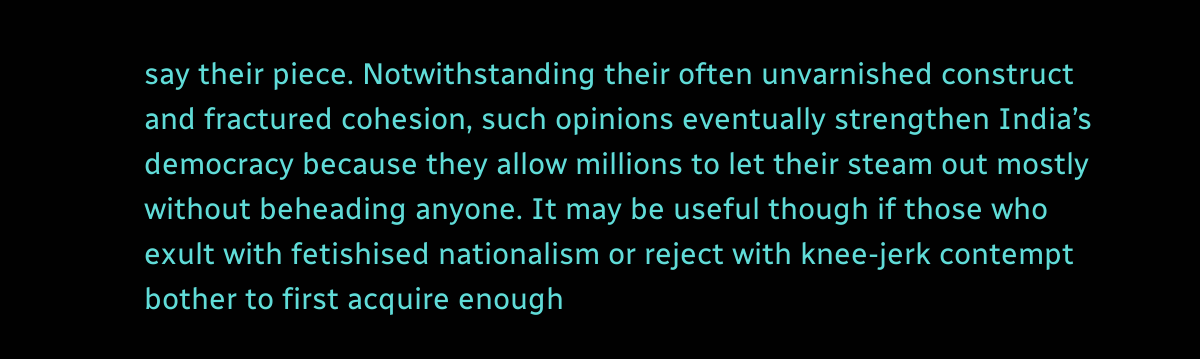say their piece. Notwithstanding their often unvarnished construct and fractured cohesion, such opinions eventually strengthen India’s democracy because they allow millions to let their steam out mostly without beheading anyone. It may be useful though if those who exult with fetishised nationalism or reject with knee-jerk contempt bother to first acquire enough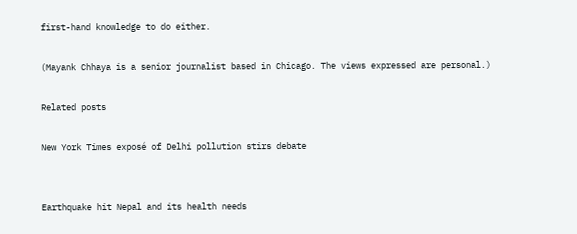first-hand knowledge to do either.

(Mayank Chhaya is a senior journalist based in Chicago. The views expressed are personal.)

Related posts

New York Times exposé of Delhi pollution stirs debate


Earthquake hit Nepal and its health needs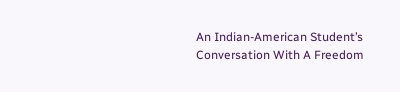An Indian-American Student’s Conversation With A Freedom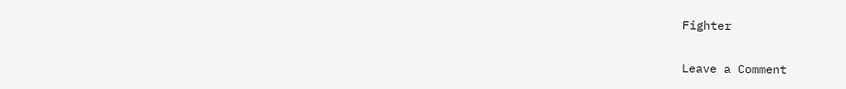Fighter


Leave a Comment